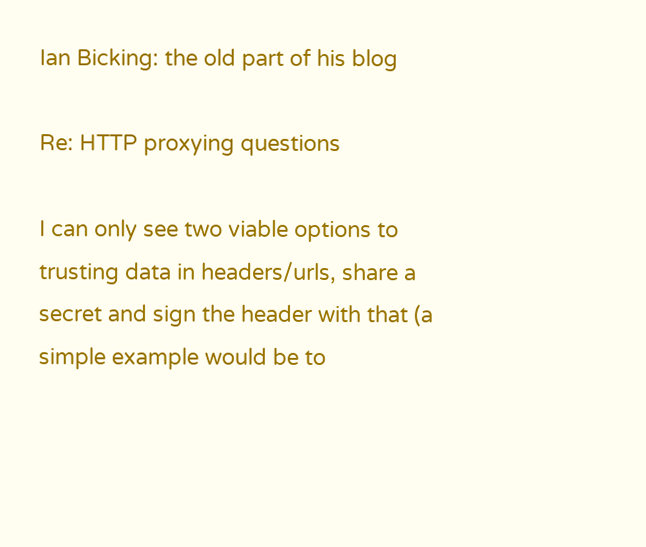Ian Bicking: the old part of his blog

Re: HTTP proxying questions

I can only see two viable options to trusting data in headers/urls, share a secret and sign the header with that (a simple example would be to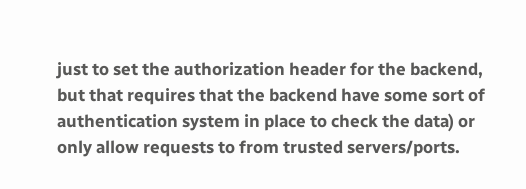just to set the authorization header for the backend, but that requires that the backend have some sort of authentication system in place to check the data) or only allow requests to from trusted servers/ports.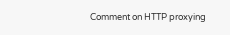Comment on HTTP proxying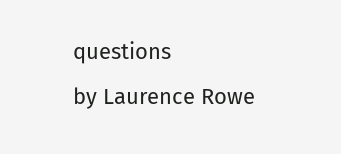questions
by Laurence Rowe